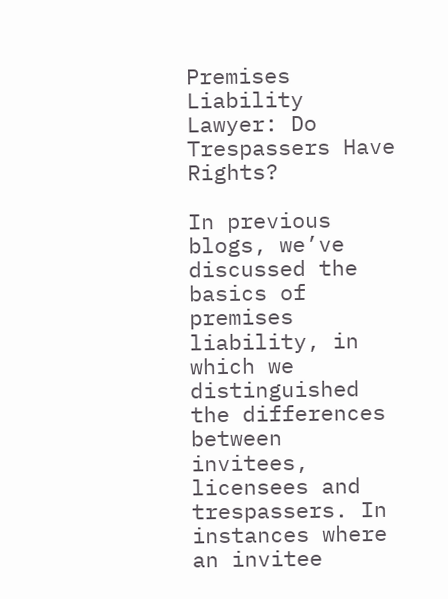Premises Liability Lawyer: Do Trespassers Have Rights?

In previous blogs, we’ve discussed the basics of premises liability, in which we distinguished the differences between invitees, licensees and trespassers. In instances where an invitee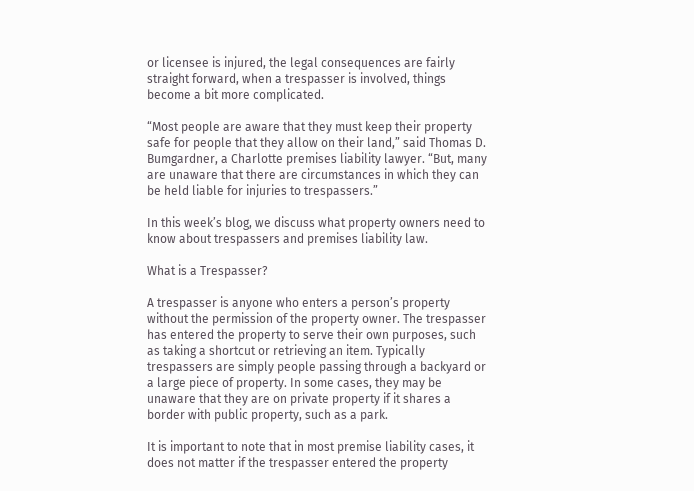or licensee is injured, the legal consequences are fairly straight forward, when a trespasser is involved, things become a bit more complicated.

“Most people are aware that they must keep their property safe for people that they allow on their land,” said Thomas D. Bumgardner, a Charlotte premises liability lawyer. “But, many are unaware that there are circumstances in which they can be held liable for injuries to trespassers.”

In this week’s blog, we discuss what property owners need to know about trespassers and premises liability law.

What is a Trespasser?

A trespasser is anyone who enters a person’s property without the permission of the property owner. The trespasser has entered the property to serve their own purposes, such as taking a shortcut or retrieving an item. Typically trespassers are simply people passing through a backyard or a large piece of property. In some cases, they may be unaware that they are on private property if it shares a border with public property, such as a park.

It is important to note that in most premise liability cases, it does not matter if the trespasser entered the property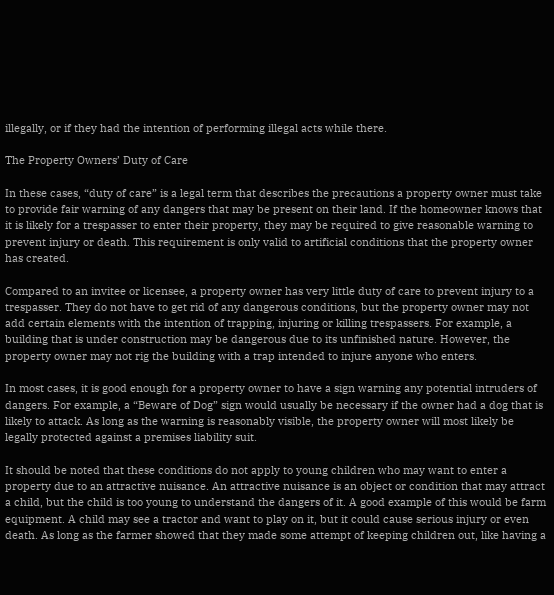illegally, or if they had the intention of performing illegal acts while there.

The Property Owners’ Duty of Care

In these cases, “duty of care” is a legal term that describes the precautions a property owner must take to provide fair warning of any dangers that may be present on their land. If the homeowner knows that it is likely for a trespasser to enter their property, they may be required to give reasonable warning to prevent injury or death. This requirement is only valid to artificial conditions that the property owner has created.

Compared to an invitee or licensee, a property owner has very little duty of care to prevent injury to a trespasser. They do not have to get rid of any dangerous conditions, but the property owner may not add certain elements with the intention of trapping, injuring or killing trespassers. For example, a building that is under construction may be dangerous due to its unfinished nature. However, the property owner may not rig the building with a trap intended to injure anyone who enters.

In most cases, it is good enough for a property owner to have a sign warning any potential intruders of dangers. For example, a “Beware of Dog” sign would usually be necessary if the owner had a dog that is likely to attack. As long as the warning is reasonably visible, the property owner will most likely be legally protected against a premises liability suit.

It should be noted that these conditions do not apply to young children who may want to enter a property due to an attractive nuisance. An attractive nuisance is an object or condition that may attract a child, but the child is too young to understand the dangers of it. A good example of this would be farm equipment. A child may see a tractor and want to play on it, but it could cause serious injury or even death. As long as the farmer showed that they made some attempt of keeping children out, like having a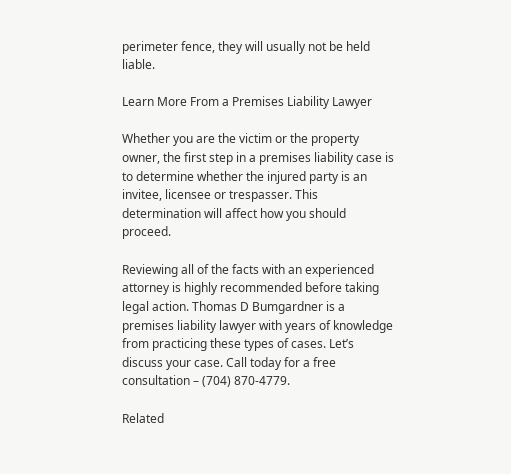perimeter fence, they will usually not be held liable.

Learn More From a Premises Liability Lawyer

Whether you are the victim or the property owner, the first step in a premises liability case is to determine whether the injured party is an invitee, licensee or trespasser. This determination will affect how you should proceed.

Reviewing all of the facts with an experienced attorney is highly recommended before taking legal action. Thomas D Bumgardner is a premises liability lawyer with years of knowledge from practicing these types of cases. Let’s discuss your case. Call today for a free consultation – (704) 870-4779.

Related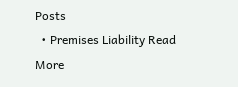Posts
  • Premises Liability Read More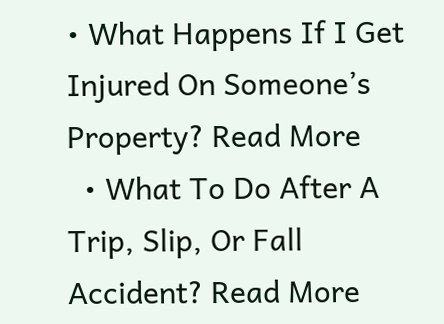• What Happens If I Get Injured On Someone’s Property? Read More
  • What To Do After A Trip, Slip, Or Fall Accident? Read More